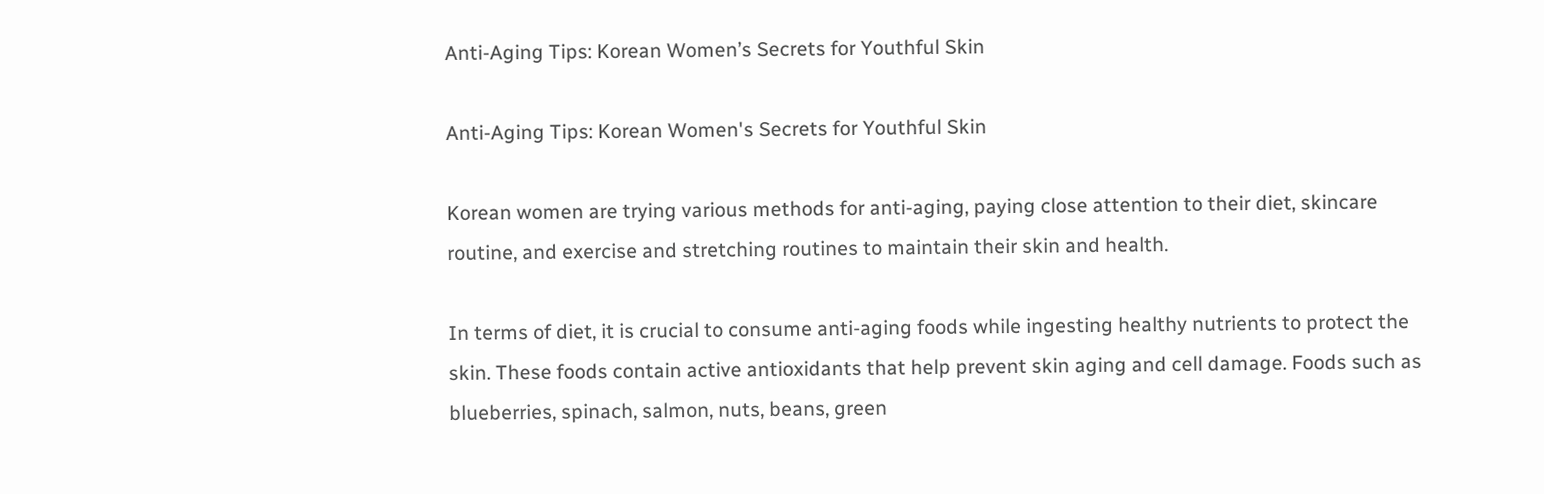Anti-Aging Tips: Korean Women’s Secrets for Youthful Skin

Anti-Aging Tips: Korean Women's Secrets for Youthful Skin

Korean women are trying various methods for anti-aging, paying close attention to their diet, skincare routine, and exercise and stretching routines to maintain their skin and health.

In terms of diet, it is crucial to consume anti-aging foods while ingesting healthy nutrients to protect the skin. These foods contain active antioxidants that help prevent skin aging and cell damage. Foods such as blueberries, spinach, salmon, nuts, beans, green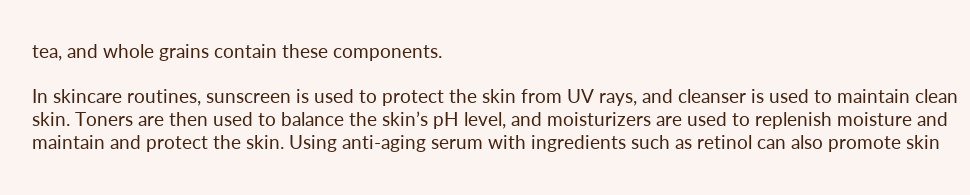tea, and whole grains contain these components.

In skincare routines, sunscreen is used to protect the skin from UV rays, and cleanser is used to maintain clean skin. Toners are then used to balance the skin’s pH level, and moisturizers are used to replenish moisture and maintain and protect the skin. Using anti-aging serum with ingredients such as retinol can also promote skin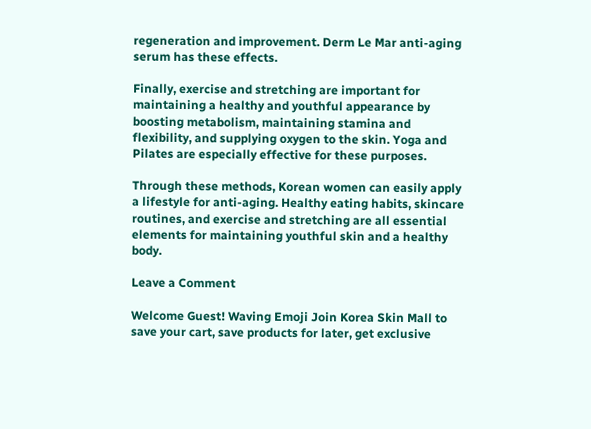regeneration and improvement. Derm Le Mar anti-aging serum has these effects.

Finally, exercise and stretching are important for maintaining a healthy and youthful appearance by boosting metabolism, maintaining stamina and flexibility, and supplying oxygen to the skin. Yoga and Pilates are especially effective for these purposes.

Through these methods, Korean women can easily apply a lifestyle for anti-aging. Healthy eating habits, skincare routines, and exercise and stretching are all essential elements for maintaining youthful skin and a healthy body.

Leave a Comment

Welcome Guest! Waving Emoji Join Korea Skin Mall to save your cart, save products for later, get exclusive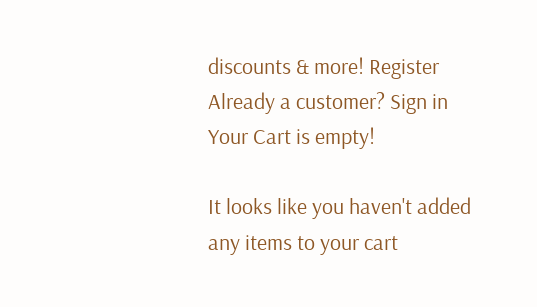discounts & more! Register Already a customer? Sign in
Your Cart is empty!

It looks like you haven't added any items to your cart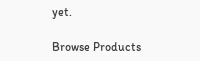yet.

Browse Products